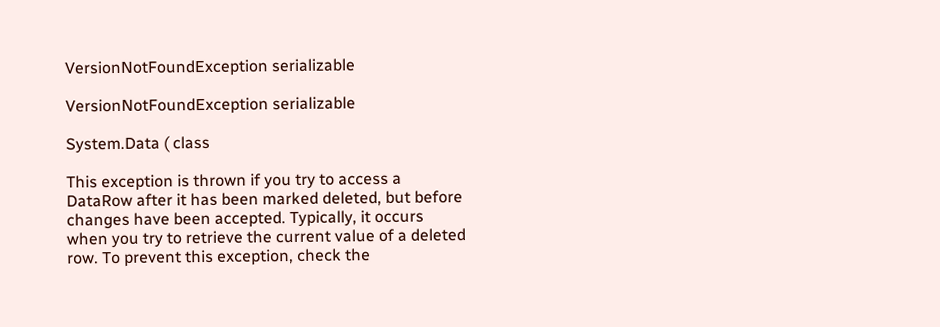VersionNotFoundException serializable

VersionNotFoundException serializable

System.Data ( class

This exception is thrown if you try to access a DataRow after it has been marked deleted, but before changes have been accepted. Typically, it occurs when you try to retrieve the current value of a deleted row. To prevent this exception, check the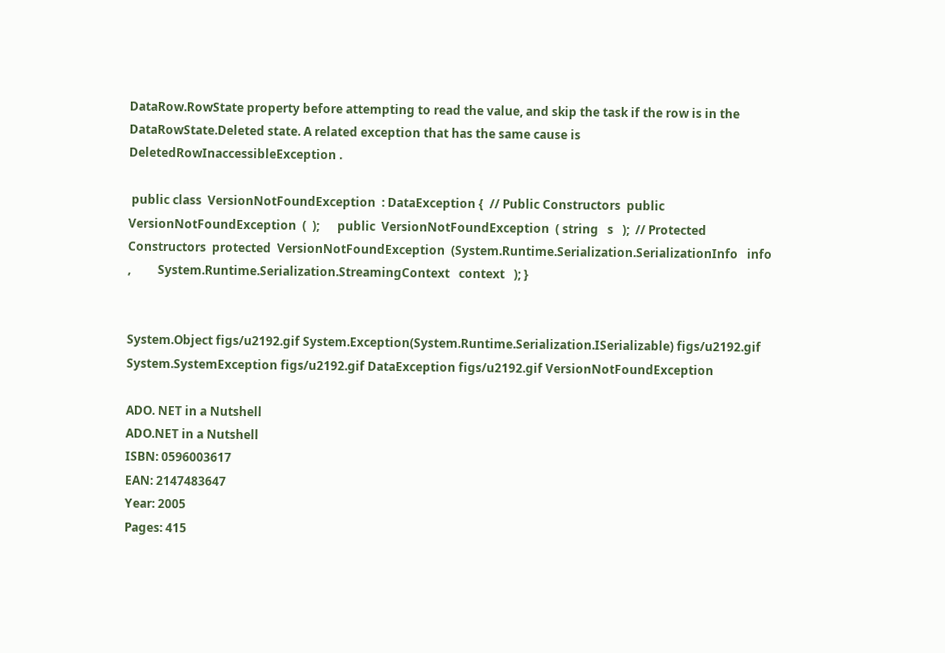DataRow.RowState property before attempting to read the value, and skip the task if the row is in the DataRowState.Deleted state. A related exception that has the same cause is DeletedRowInaccessibleException .

 public class  VersionNotFoundException  : DataException {  // Public Constructors  public  VersionNotFoundException  (  );      public  VersionNotFoundException  ( string   s   );  // Protected Constructors  protected  VersionNotFoundException  (System.Runtime.Serialization.SerializationInfo   info   ,         System.Runtime.Serialization.StreamingContext   context   ); }


System.Object figs/u2192.gif System.Exception(System.Runtime.Serialization.ISerializable) figs/u2192.gif System.SystemException figs/u2192.gif DataException figs/u2192.gif VersionNotFoundException

ADO. NET in a Nutshell
ADO.NET in a Nutshell
ISBN: 0596003617
EAN: 2147483647
Year: 2005
Pages: 415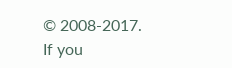© 2008-2017.
If you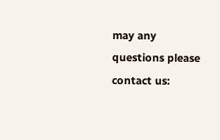may any questions please contact us: